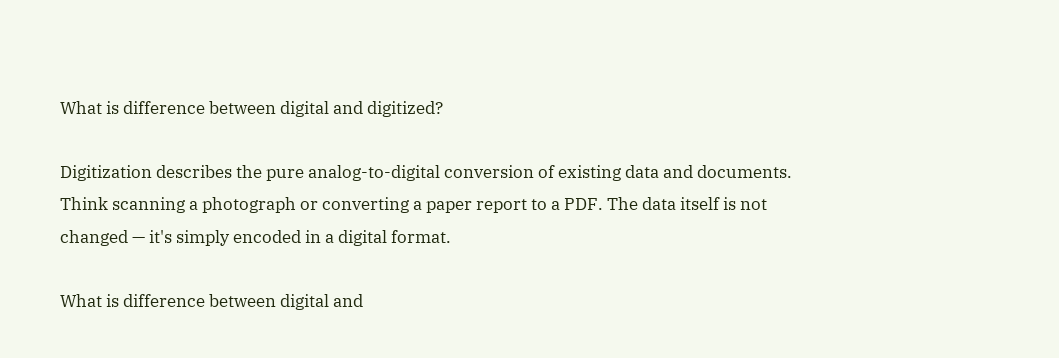What is difference between digital and digitized?

Digitization describes the pure analog-to-digital conversion of existing data and documents. Think scanning a photograph or converting a paper report to a PDF. The data itself is not changed — it's simply encoded in a digital format.

What is difference between digital and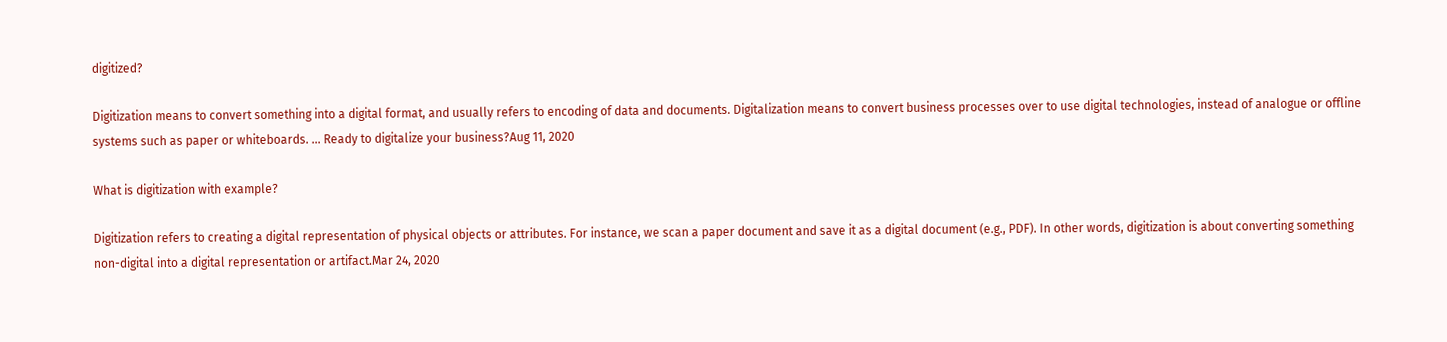digitized?

Digitization means to convert something into a digital format, and usually refers to encoding of data and documents. Digitalization means to convert business processes over to use digital technologies, instead of analogue or offline systems such as paper or whiteboards. ... Ready to digitalize your business?Aug 11, 2020

What is digitization with example?

Digitization refers to creating a digital representation of physical objects or attributes. For instance, we scan a paper document and save it as a digital document (e.g., PDF). In other words, digitization is about converting something non-digital into a digital representation or artifact.Mar 24, 2020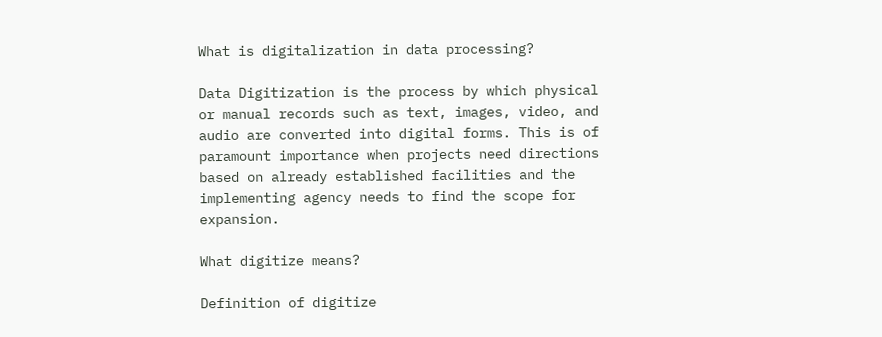What is digitalization in data processing?

Data Digitization is the process by which physical or manual records such as text, images, video, and audio are converted into digital forms. This is of paramount importance when projects need directions based on already established facilities and the implementing agency needs to find the scope for expansion.

What digitize means?

Definition of digitize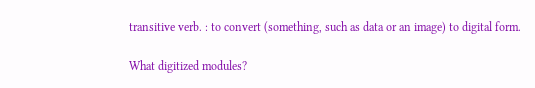transitive verb. : to convert (something, such as data or an image) to digital form.

What digitized modules?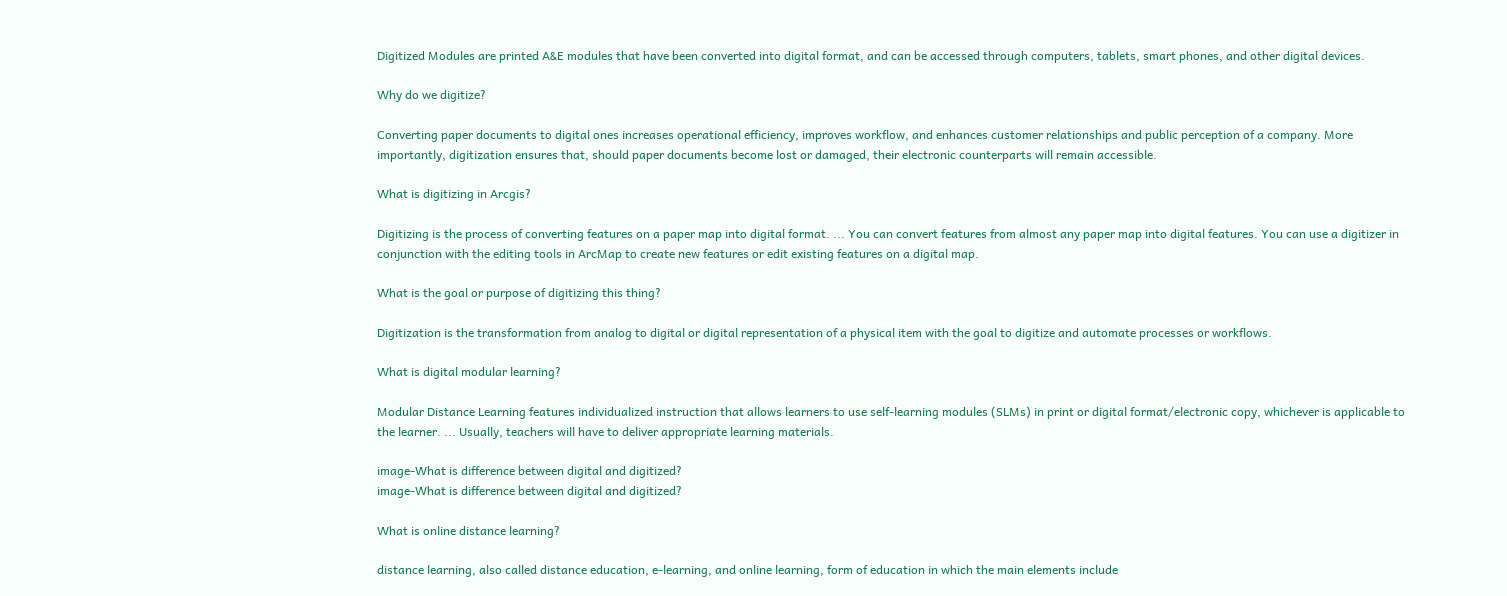Digitized Modules are printed A&E modules that have been converted into digital format, and can be accessed through computers, tablets, smart phones, and other digital devices.

Why do we digitize?

Converting paper documents to digital ones increases operational efficiency, improves workflow, and enhances customer relationships and public perception of a company. More importantly, digitization ensures that, should paper documents become lost or damaged, their electronic counterparts will remain accessible.

What is digitizing in Arcgis?

Digitizing is the process of converting features on a paper map into digital format. ... You can convert features from almost any paper map into digital features. You can use a digitizer in conjunction with the editing tools in ArcMap to create new features or edit existing features on a digital map.

What is the goal or purpose of digitizing this thing?

Digitization is the transformation from analog to digital or digital representation of a physical item with the goal to digitize and automate processes or workflows.

What is digital modular learning?

Modular Distance Learning features individualized instruction that allows learners to use self-learning modules (SLMs) in print or digital format/electronic copy, whichever is applicable to the learner. ... Usually, teachers will have to deliver appropriate learning materials.

image-What is difference between digital and digitized?
image-What is difference between digital and digitized?

What is online distance learning?

distance learning, also called distance education, e-learning, and online learning, form of education in which the main elements include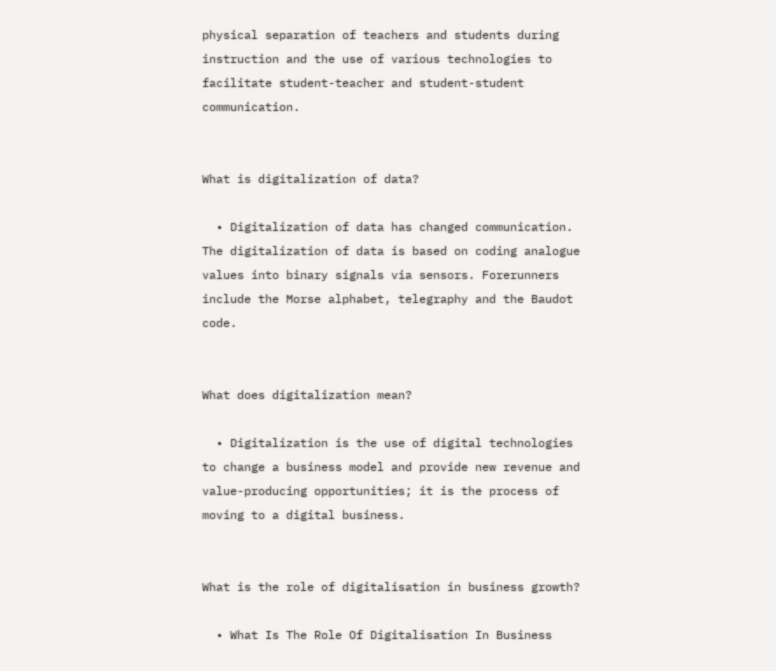physical separation of teachers and students during instruction and the use of various technologies to facilitate student-teacher and student-student communication.


What is digitalization of data?

  • Digitalization of data has changed communication. The digitalization of data is based on coding analogue values into binary signals via sensors. Forerunners include the Morse alphabet, telegraphy and the Baudot code.


What does digitalization mean?

  • Digitalization is the use of digital technologies to change a business model and provide new revenue and value-producing opportunities; it is the process of moving to a digital business.


What is the role of digitalisation in business growth?

  • What Is The Role Of Digitalisation In Business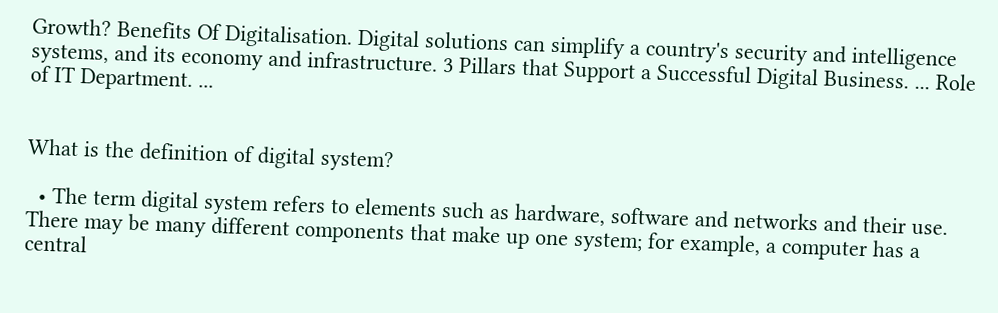Growth? Benefits Of Digitalisation. Digital solutions can simplify a country's security and intelligence systems, and its economy and infrastructure. 3 Pillars that Support a Successful Digital Business. ... Role of IT Department. ...


What is the definition of digital system?

  • The term digital system refers to elements such as hardware, software and networks and their use. There may be many different components that make up one system; for example, a computer has a central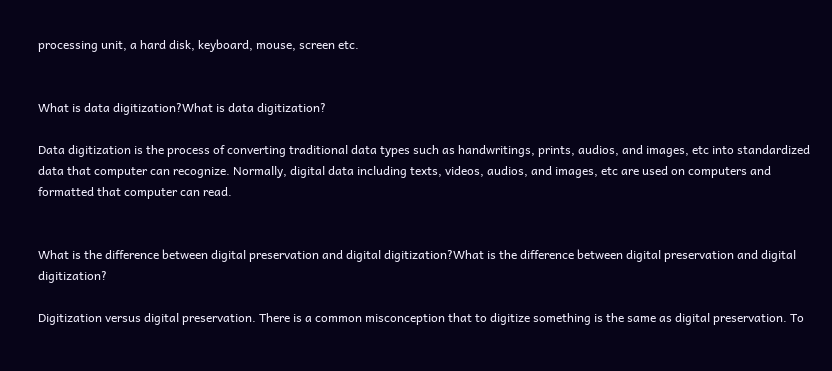processing unit, a hard disk, keyboard, mouse, screen etc.


What is data digitization?What is data digitization?

Data digitization is the process of converting traditional data types such as handwritings, prints, audios, and images, etc into standardized data that computer can recognize. Normally, digital data including texts, videos, audios, and images, etc are used on computers and formatted that computer can read.


What is the difference between digital preservation and digital digitization?What is the difference between digital preservation and digital digitization?

Digitization versus digital preservation. There is a common misconception that to digitize something is the same as digital preservation. To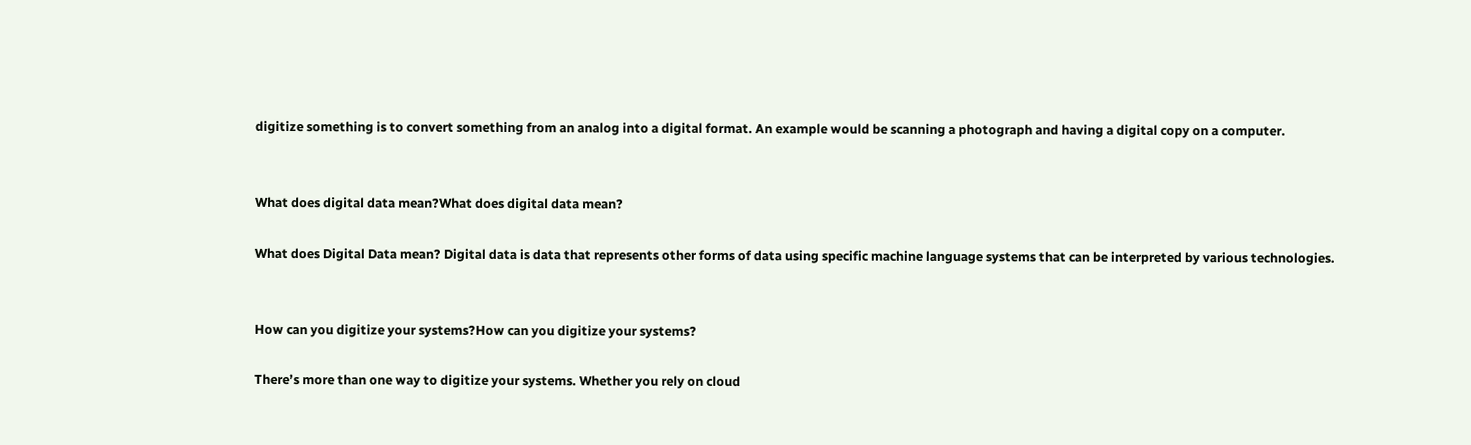digitize something is to convert something from an analog into a digital format. An example would be scanning a photograph and having a digital copy on a computer.


What does digital data mean?What does digital data mean?

What does Digital Data mean? Digital data is data that represents other forms of data using specific machine language systems that can be interpreted by various technologies.


How can you digitize your systems?How can you digitize your systems?

There’s more than one way to digitize your systems. Whether you rely on cloud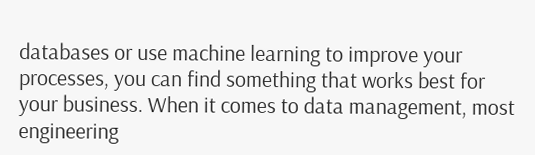databases or use machine learning to improve your processes, you can find something that works best for your business. When it comes to data management, most engineering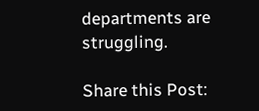departments are struggling.

Share this Post: